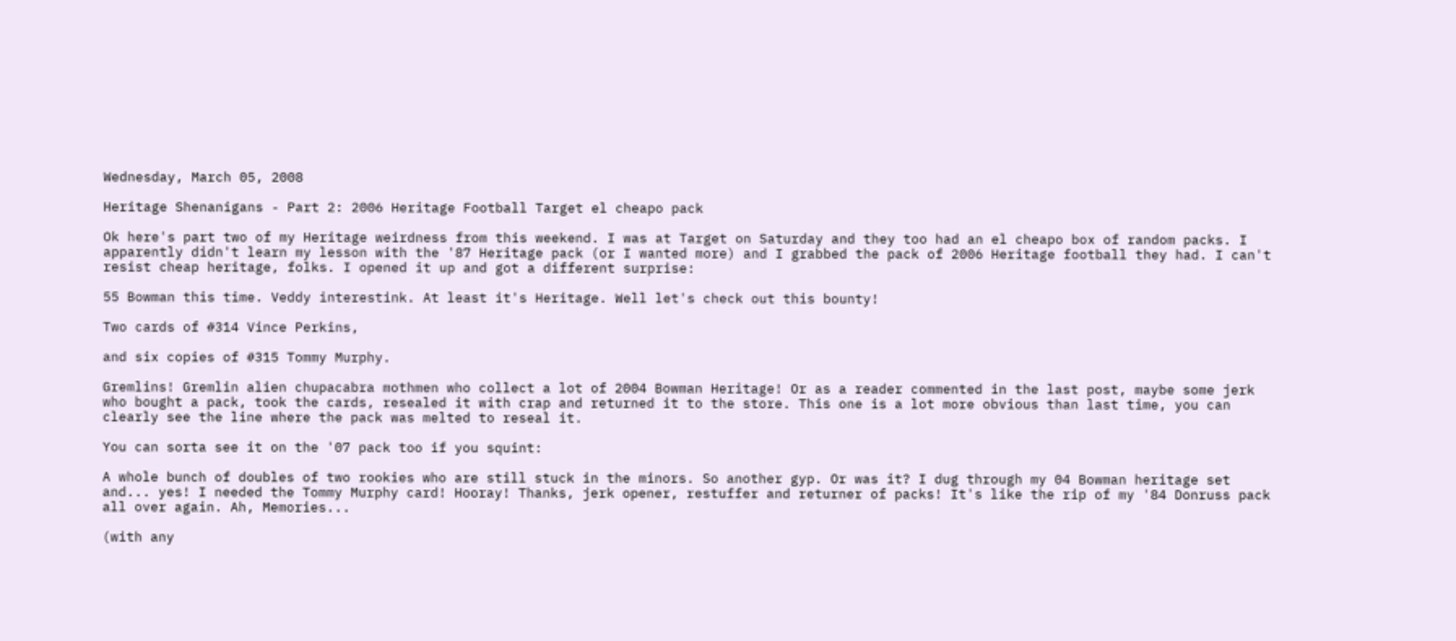Wednesday, March 05, 2008

Heritage Shenanigans - Part 2: 2006 Heritage Football Target el cheapo pack

Ok here's part two of my Heritage weirdness from this weekend. I was at Target on Saturday and they too had an el cheapo box of random packs. I apparently didn't learn my lesson with the '87 Heritage pack (or I wanted more) and I grabbed the pack of 2006 Heritage football they had. I can't resist cheap heritage, folks. I opened it up and got a different surprise:

55 Bowman this time. Veddy interestink. At least it's Heritage. Well let's check out this bounty!

Two cards of #314 Vince Perkins,

and six copies of #315 Tommy Murphy.

Gremlins! Gremlin alien chupacabra mothmen who collect a lot of 2004 Bowman Heritage! Or as a reader commented in the last post, maybe some jerk who bought a pack, took the cards, resealed it with crap and returned it to the store. This one is a lot more obvious than last time, you can clearly see the line where the pack was melted to reseal it.

You can sorta see it on the '07 pack too if you squint:

A whole bunch of doubles of two rookies who are still stuck in the minors. So another gyp. Or was it? I dug through my 04 Bowman heritage set and... yes! I needed the Tommy Murphy card! Hooray! Thanks, jerk opener, restuffer and returner of packs! It's like the rip of my '84 Donruss pack all over again. Ah, Memories...

(with any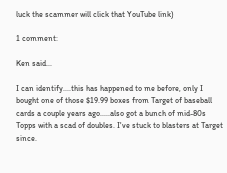luck the scammer will click that YouTube link)

1 comment:

Ken said...

I can identify....this has happened to me before, only I bought one of those $19.99 boxes from Target of baseball cards a couple years ago.....also got a bunch of mid-80s Topps with a scad of doubles. I've stuck to blasters at Target since.